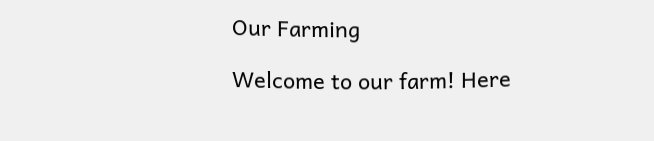Our Farming

Welcome to our farm! Here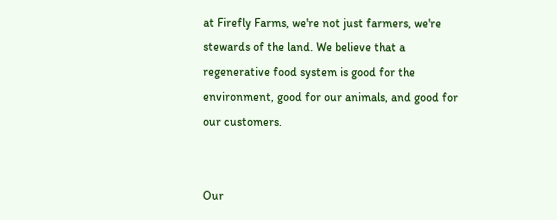at Firefly Farms, we're not just farmers, we're stewards of the land. We believe that a regenerative food system is good for the environment, good for our animals, and good for our customers.


Our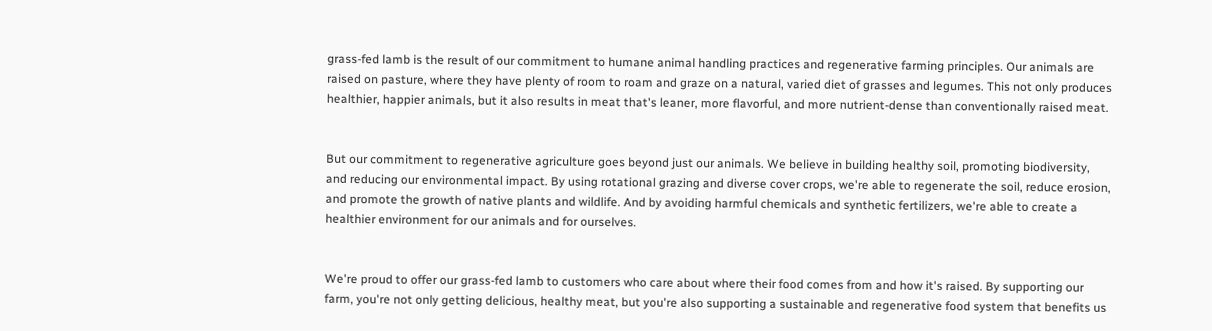grass-fed lamb is the result of our commitment to humane animal handling practices and regenerative farming principles. Our animals are raised on pasture, where they have plenty of room to roam and graze on a natural, varied diet of grasses and legumes. This not only produces healthier, happier animals, but it also results in meat that's leaner, more flavorful, and more nutrient-dense than conventionally raised meat.


But our commitment to regenerative agriculture goes beyond just our animals. We believe in building healthy soil, promoting biodiversity, and reducing our environmental impact. By using rotational grazing and diverse cover crops, we're able to regenerate the soil, reduce erosion, and promote the growth of native plants and wildlife. And by avoiding harmful chemicals and synthetic fertilizers, we're able to create a healthier environment for our animals and for ourselves.


We're proud to offer our grass-fed lamb to customers who care about where their food comes from and how it's raised. By supporting our farm, you're not only getting delicious, healthy meat, but you're also supporting a sustainable and regenerative food system that benefits us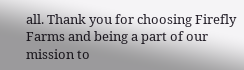all. Thank you for choosing Firefly Farms and being a part of our mission to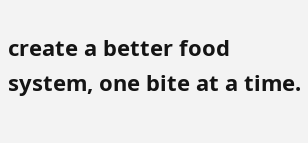create a better food system, one bite at a time.